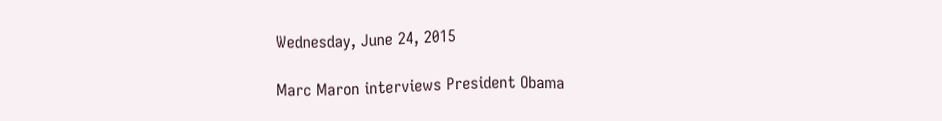Wednesday, June 24, 2015

Marc Maron interviews President Obama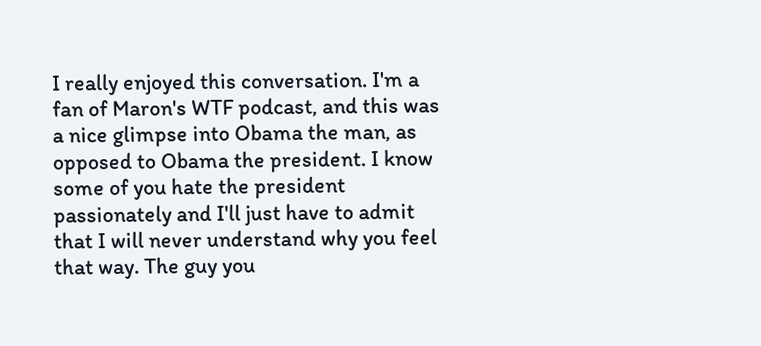I really enjoyed this conversation. I'm a fan of Maron's WTF podcast, and this was a nice glimpse into Obama the man, as opposed to Obama the president. I know some of you hate the president passionately and I'll just have to admit that I will never understand why you feel that way. The guy you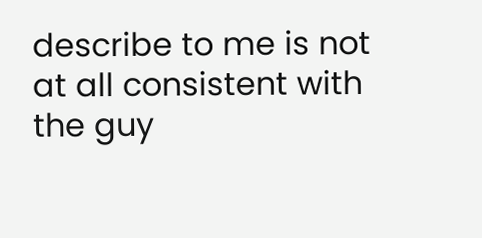describe to me is not at all consistent with the guy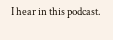I hear in this podcast.